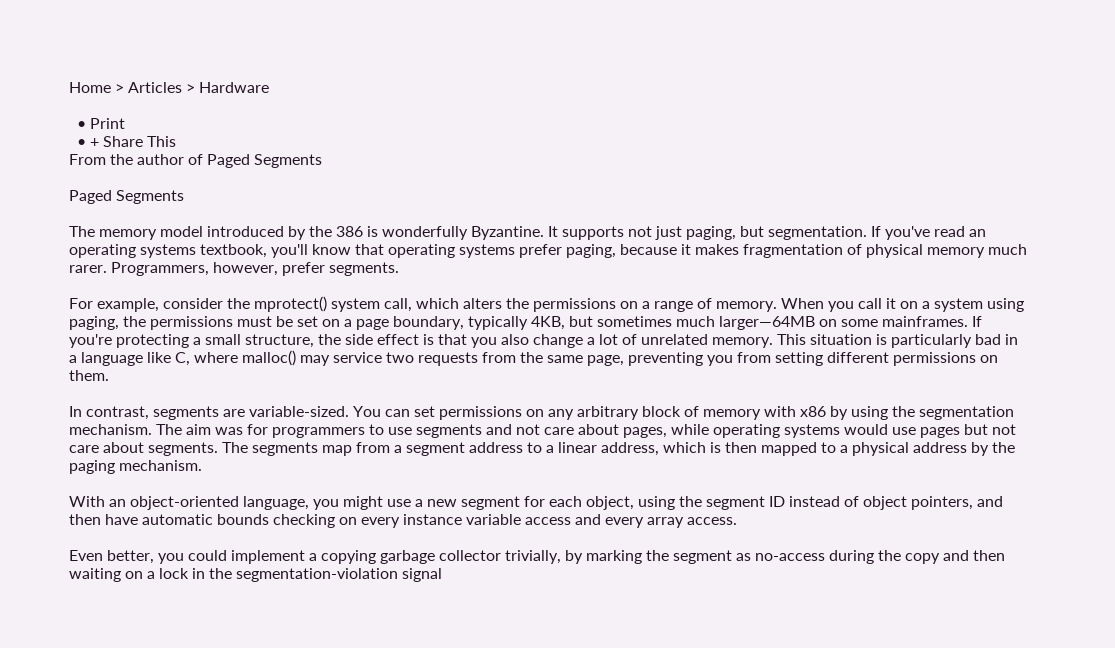Home > Articles > Hardware

  • Print
  • + Share This
From the author of Paged Segments

Paged Segments

The memory model introduced by the 386 is wonderfully Byzantine. It supports not just paging, but segmentation. If you've read an operating systems textbook, you'll know that operating systems prefer paging, because it makes fragmentation of physical memory much rarer. Programmers, however, prefer segments.

For example, consider the mprotect() system call, which alters the permissions on a range of memory. When you call it on a system using paging, the permissions must be set on a page boundary, typically 4KB, but sometimes much larger—64MB on some mainframes. If you're protecting a small structure, the side effect is that you also change a lot of unrelated memory. This situation is particularly bad in a language like C, where malloc() may service two requests from the same page, preventing you from setting different permissions on them.

In contrast, segments are variable-sized. You can set permissions on any arbitrary block of memory with x86 by using the segmentation mechanism. The aim was for programmers to use segments and not care about pages, while operating systems would use pages but not care about segments. The segments map from a segment address to a linear address, which is then mapped to a physical address by the paging mechanism.

With an object-oriented language, you might use a new segment for each object, using the segment ID instead of object pointers, and then have automatic bounds checking on every instance variable access and every array access.

Even better, you could implement a copying garbage collector trivially, by marking the segment as no-access during the copy and then waiting on a lock in the segmentation-violation signal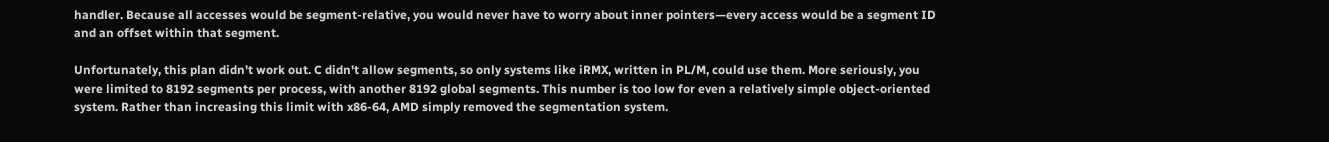handler. Because all accesses would be segment-relative, you would never have to worry about inner pointers—every access would be a segment ID and an offset within that segment.

Unfortunately, this plan didn't work out. C didn't allow segments, so only systems like iRMX, written in PL/M, could use them. More seriously, you were limited to 8192 segments per process, with another 8192 global segments. This number is too low for even a relatively simple object-oriented system. Rather than increasing this limit with x86-64, AMD simply removed the segmentation system.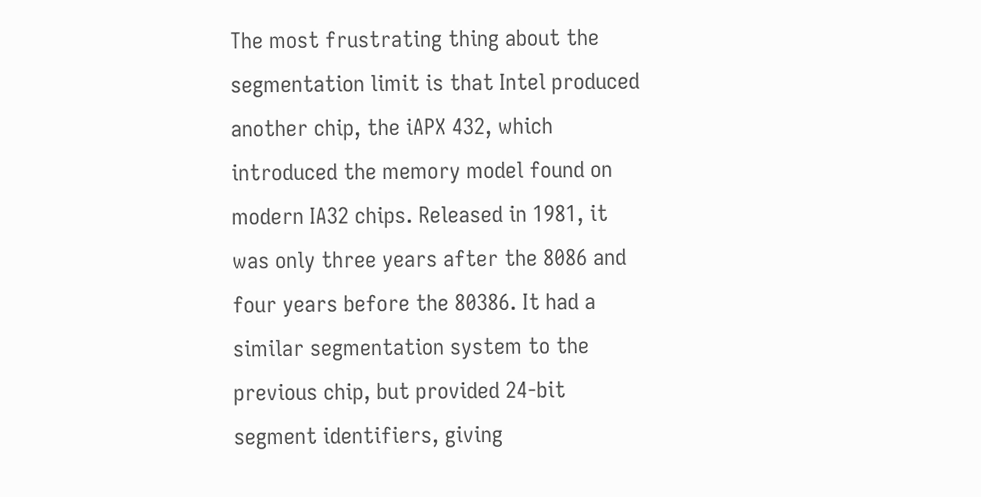The most frustrating thing about the segmentation limit is that Intel produced another chip, the iAPX 432, which introduced the memory model found on modern IA32 chips. Released in 1981, it was only three years after the 8086 and four years before the 80386. It had a similar segmentation system to the previous chip, but provided 24-bit segment identifiers, giving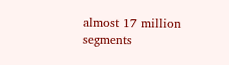almost 17 million segments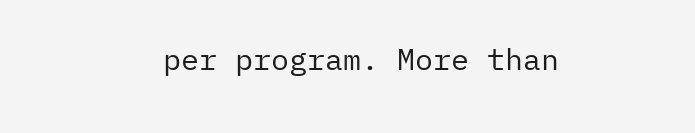per program. More than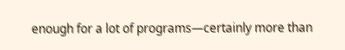enough for a lot of programs—certainly more than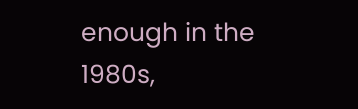enough in the 1980s,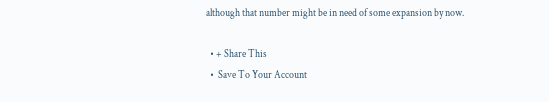although that number might be in need of some expansion by now.

  • + Share This
  •  Save To Your Account